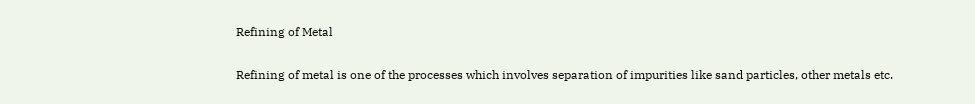Refining of Metal

Refining of metal is one of the processes which involves separation of impurities like sand particles, other metals etc.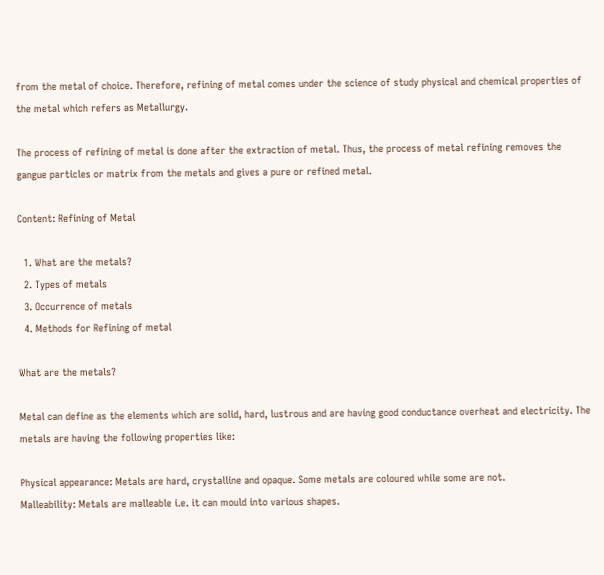from the metal of choice. Therefore, refining of metal comes under the science of study physical and chemical properties of the metal which refers as Metallurgy.

The process of refining of metal is done after the extraction of metal. Thus, the process of metal refining removes the gangue particles or matrix from the metals and gives a pure or refined metal.

Content: Refining of Metal

  1. What are the metals?
  2. Types of metals
  3. Occurrence of metals
  4. Methods for Refining of metal

What are the metals?

Metal can define as the elements which are solid, hard, lustrous and are having good conductance overheat and electricity. The metals are having the following properties like:

Physical appearance: Metals are hard, crystalline and opaque. Some metals are coloured while some are not.
Malleability: Metals are malleable i.e. it can mould into various shapes.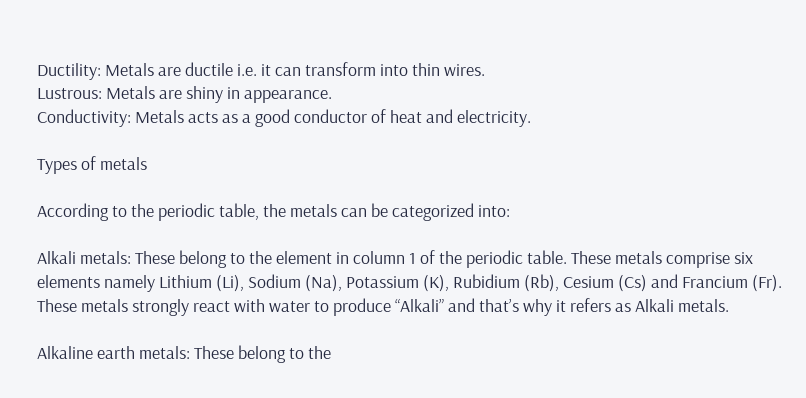Ductility: Metals are ductile i.e. it can transform into thin wires.
Lustrous: Metals are shiny in appearance.
Conductivity: Metals acts as a good conductor of heat and electricity.

Types of metals

According to the periodic table, the metals can be categorized into:

Alkali metals: These belong to the element in column 1 of the periodic table. These metals comprise six elements namely Lithium (Li), Sodium (Na), Potassium (K), Rubidium (Rb), Cesium (Cs) and Francium (Fr). These metals strongly react with water to produce “Alkali” and that’s why it refers as Alkali metals.

Alkaline earth metals: These belong to the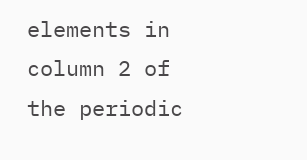elements in column 2 of the periodic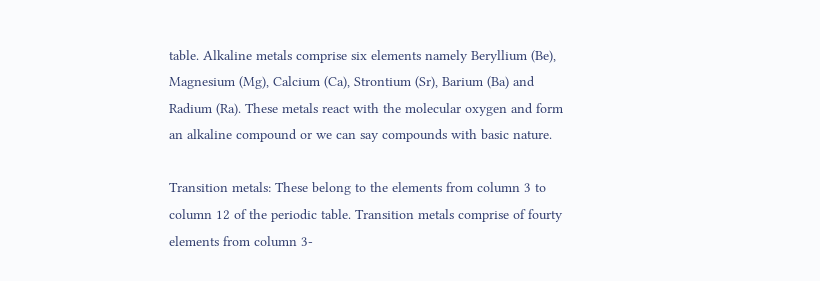table. Alkaline metals comprise six elements namely Beryllium (Be), Magnesium (Mg), Calcium (Ca), Strontium (Sr), Barium (Ba) and Radium (Ra). These metals react with the molecular oxygen and form an alkaline compound or we can say compounds with basic nature.

Transition metals: These belong to the elements from column 3 to column 12 of the periodic table. Transition metals comprise of fourty elements from column 3-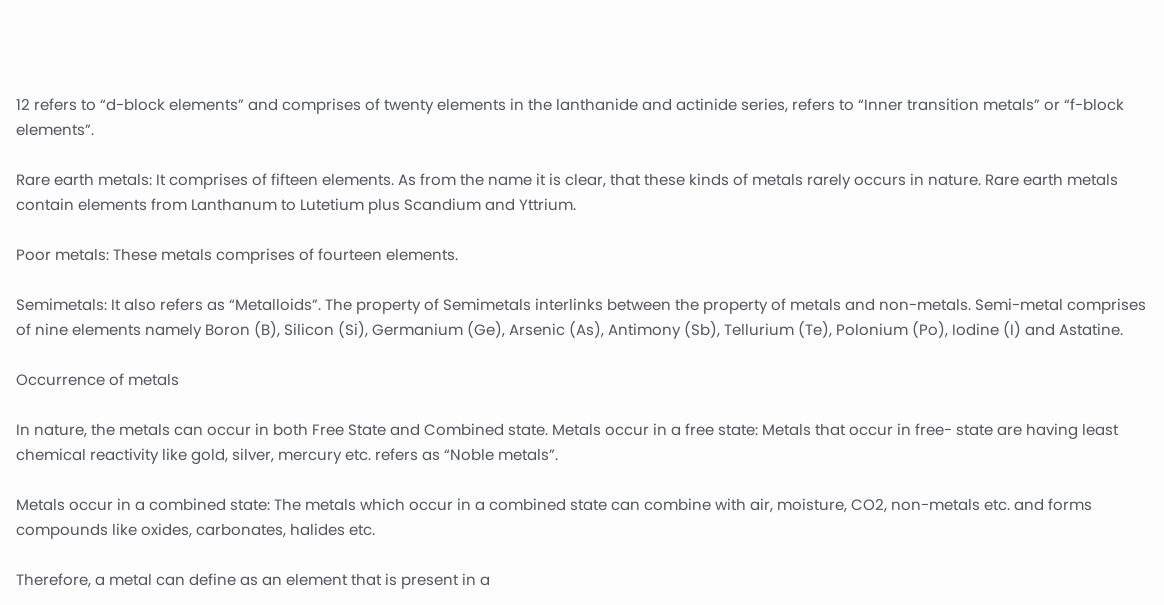12 refers to “d-block elements” and comprises of twenty elements in the lanthanide and actinide series, refers to “Inner transition metals” or “f-block elements”.

Rare earth metals: It comprises of fifteen elements. As from the name it is clear, that these kinds of metals rarely occurs in nature. Rare earth metals contain elements from Lanthanum to Lutetium plus Scandium and Yttrium.

Poor metals: These metals comprises of fourteen elements.

Semimetals: It also refers as “Metalloids”. The property of Semimetals interlinks between the property of metals and non-metals. Semi-metal comprises of nine elements namely Boron (B), Silicon (Si), Germanium (Ge), Arsenic (As), Antimony (Sb), Tellurium (Te), Polonium (Po), Iodine (I) and Astatine.

Occurrence of metals

In nature, the metals can occur in both Free State and Combined state. Metals occur in a free state: Metals that occur in free- state are having least chemical reactivity like gold, silver, mercury etc. refers as “Noble metals”.

Metals occur in a combined state: The metals which occur in a combined state can combine with air, moisture, CO2, non-metals etc. and forms compounds like oxides, carbonates, halides etc.

Therefore, a metal can define as an element that is present in a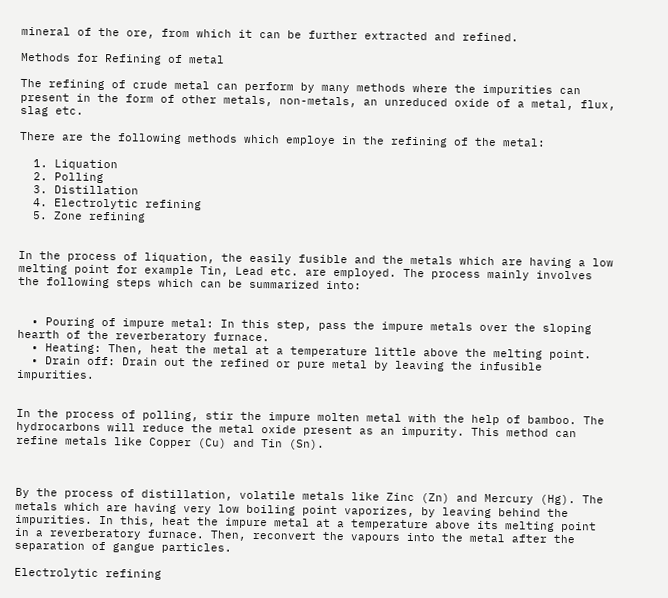mineral of the ore, from which it can be further extracted and refined.

Methods for Refining of metal

The refining of crude metal can perform by many methods where the impurities can present in the form of other metals, non-metals, an unreduced oxide of a metal, flux, slag etc.

There are the following methods which employe in the refining of the metal:

  1. Liquation
  2. Polling
  3. Distillation
  4. Electrolytic refining
  5. Zone refining


In the process of liquation, the easily fusible and the metals which are having a low melting point for example Tin, Lead etc. are employed. The process mainly involves the following steps which can be summarized into:


  • Pouring of impure metal: In this step, pass the impure metals over the sloping hearth of the reverberatory furnace.
  • Heating: Then, heat the metal at a temperature little above the melting point.
  • Drain off: Drain out the refined or pure metal by leaving the infusible impurities.


In the process of polling, stir the impure molten metal with the help of bamboo. The hydrocarbons will reduce the metal oxide present as an impurity. This method can refine metals like Copper (Cu) and Tin (Sn).



By the process of distillation, volatile metals like Zinc (Zn) and Mercury (Hg). The metals which are having very low boiling point vaporizes, by leaving behind the impurities. In this, heat the impure metal at a temperature above its melting point in a reverberatory furnace. Then, reconvert the vapours into the metal after the separation of gangue particles.

Electrolytic refining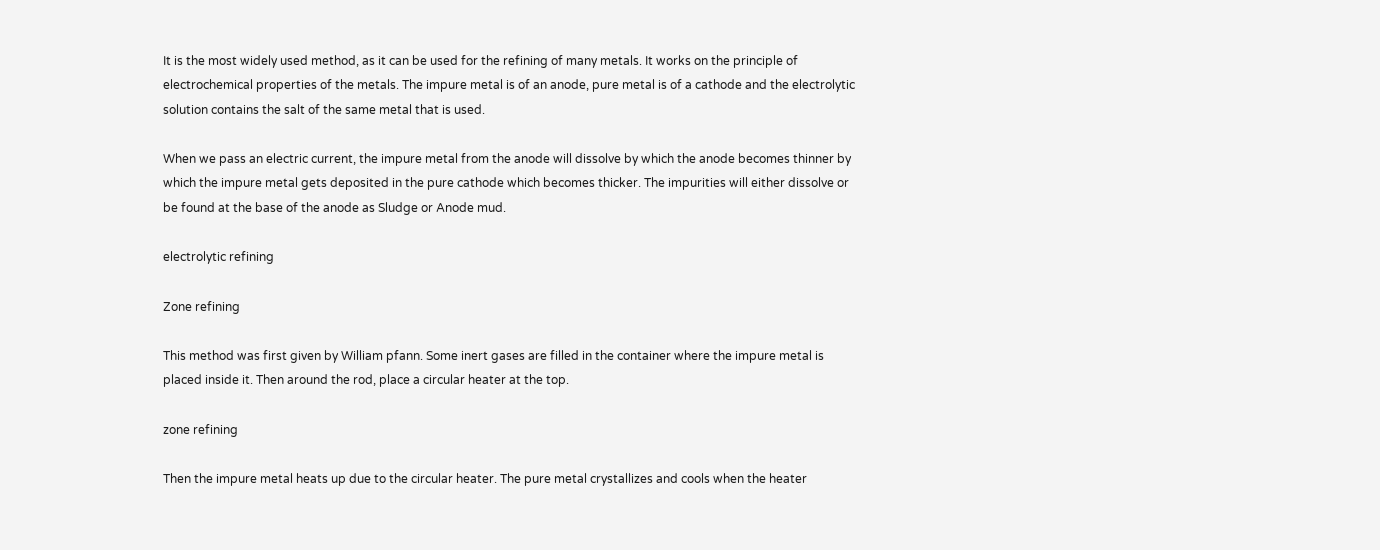It is the most widely used method, as it can be used for the refining of many metals. It works on the principle of electrochemical properties of the metals. The impure metal is of an anode, pure metal is of a cathode and the electrolytic solution contains the salt of the same metal that is used.

When we pass an electric current, the impure metal from the anode will dissolve by which the anode becomes thinner by which the impure metal gets deposited in the pure cathode which becomes thicker. The impurities will either dissolve or be found at the base of the anode as Sludge or Anode mud.

electrolytic refining

Zone refining

This method was first given by William pfann. Some inert gases are filled in the container where the impure metal is placed inside it. Then around the rod, place a circular heater at the top.

zone refining

Then the impure metal heats up due to the circular heater. The pure metal crystallizes and cools when the heater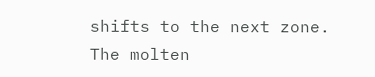shifts to the next zone. The molten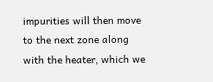impurities will then move to the next zone along with the heater, which we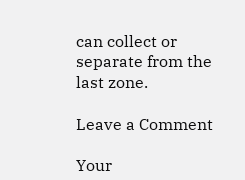can collect or separate from the last zone.

Leave a Comment

Your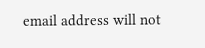email address will not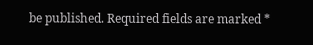be published. Required fields are marked *